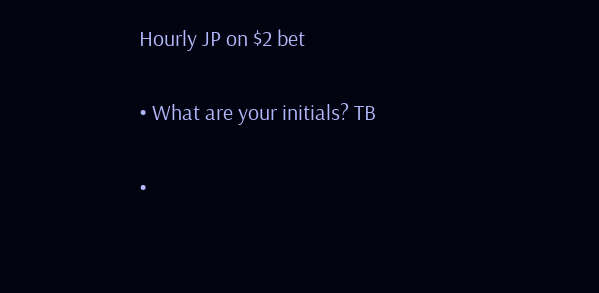Hourly JP on $2 bet

• What are your initials? TB

•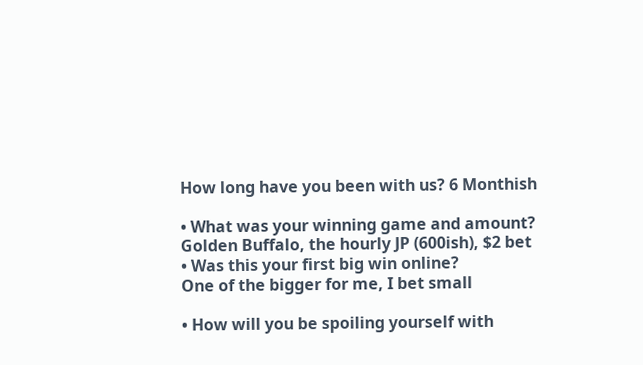How long have you been with us? 6 Monthish

• What was your winning game and amount?
Golden Buffalo, the hourly JP (600ish), $2 bet
• Was this your first big win online?
One of the bigger for me, I bet small

• How will you be spoiling yourself with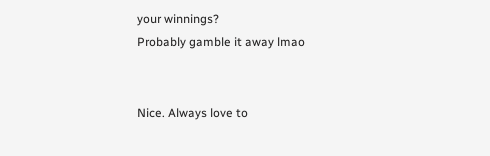your winnings?
Probably gamble it away lmao


Nice. Always love to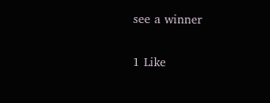see a winner

1 Like